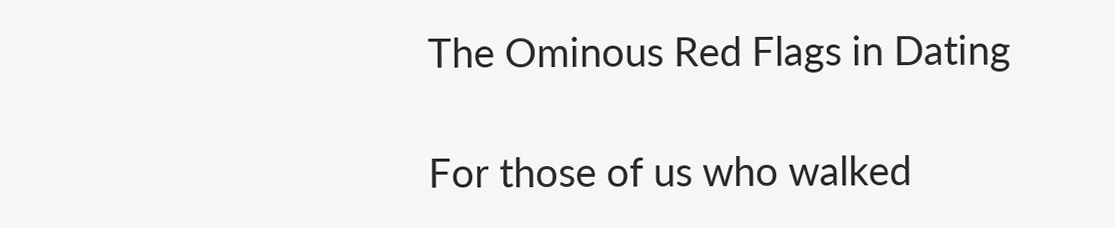The Ominous Red Flags in Dating

For those of us who walked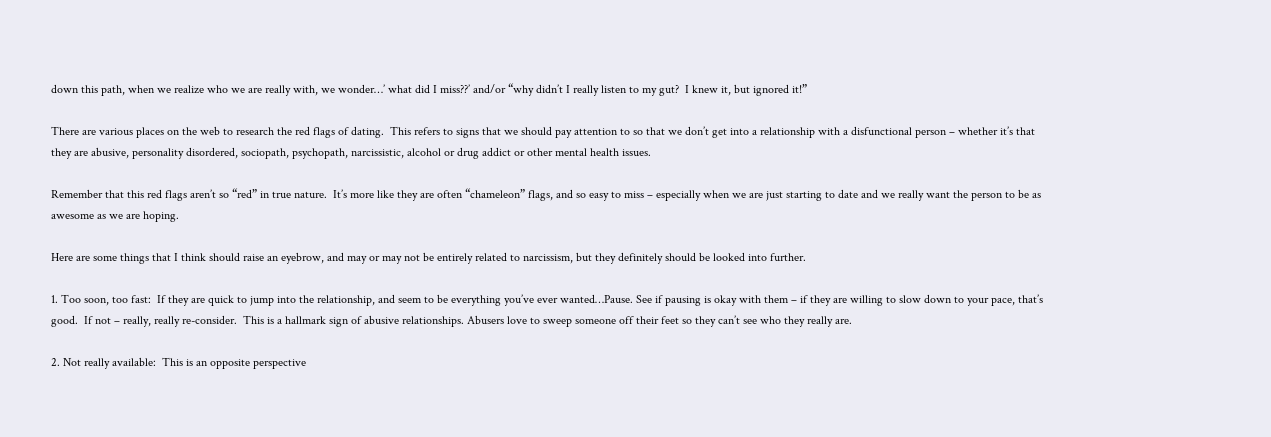down this path, when we realize who we are really with, we wonder…’ what did I miss??’ and/or “why didn’t I really listen to my gut?  I knew it, but ignored it!”

There are various places on the web to research the red flags of dating.  This refers to signs that we should pay attention to so that we don’t get into a relationship with a disfunctional person – whether it’s that they are abusive, personality disordered, sociopath, psychopath, narcissistic, alcohol or drug addict or other mental health issues.

Remember that this red flags aren’t so “red” in true nature.  It’s more like they are often “chameleon” flags, and so easy to miss – especially when we are just starting to date and we really want the person to be as awesome as we are hoping.

Here are some things that I think should raise an eyebrow, and may or may not be entirely related to narcissism, but they definitely should be looked into further.

1. Too soon, too fast:  If they are quick to jump into the relationship, and seem to be everything you’ve ever wanted…Pause. See if pausing is okay with them – if they are willing to slow down to your pace, that’s good.  If not – really, really re-consider.  This is a hallmark sign of abusive relationships. Abusers love to sweep someone off their feet so they can’t see who they really are.

2. Not really available:  This is an opposite perspective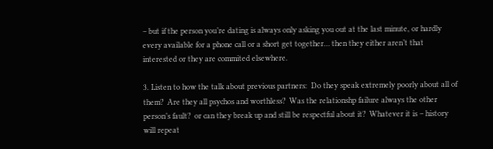– but if the person you’re dating is always only asking you out at the last minute, or hardly every available for a phone call or a short get together… then they either aren’t that interested or they are commited elsewhere.

3. Listen to how the talk about previous partners:  Do they speak extremely poorly about all of them?  Are they all psychos and worthless?  Was the relationshp failure always the other person’s fault?  or can they break up and still be respectful about it?  Whatever it is – history will repeat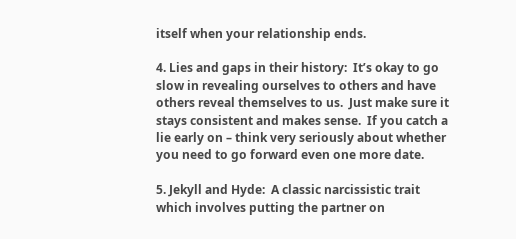itself when your relationship ends.

4. Lies and gaps in their history:  It’s okay to go slow in revealing ourselves to others and have others reveal themselves to us.  Just make sure it stays consistent and makes sense.  If you catch a lie early on – think very seriously about whether you need to go forward even one more date.

5. Jekyll and Hyde:  A classic narcissistic trait which involves putting the partner on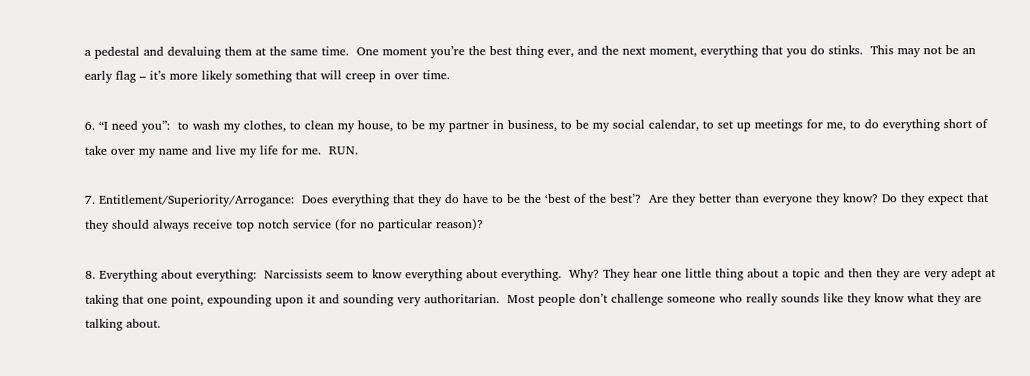a pedestal and devaluing them at the same time.  One moment you’re the best thing ever, and the next moment, everything that you do stinks.  This may not be an early flag – it’s more likely something that will creep in over time.

6. “I need you”:  to wash my clothes, to clean my house, to be my partner in business, to be my social calendar, to set up meetings for me, to do everything short of take over my name and live my life for me.  RUN.

7. Entitlement/Superiority/Arrogance:  Does everything that they do have to be the ‘best of the best’?  Are they better than everyone they know? Do they expect that they should always receive top notch service (for no particular reason)?

8. Everything about everything:  Narcissists seem to know everything about everything.  Why? They hear one little thing about a topic and then they are very adept at taking that one point, expounding upon it and sounding very authoritarian.  Most people don’t challenge someone who really sounds like they know what they are talking about.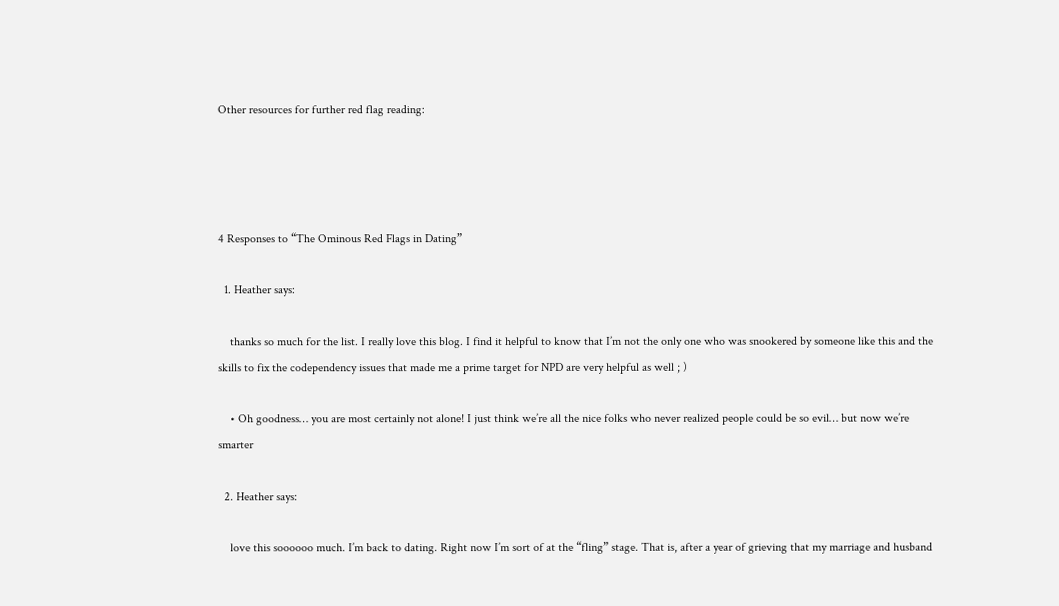Other resources for further red flag reading:




4 Responses to “The Ominous Red Flags in Dating”

  1. Heather says:

    thanks so much for the list. I really love this blog. I find it helpful to know that I’m not the only one who was snookered by someone like this and the skills to fix the codependency issues that made me a prime target for NPD are very helpful as well ; )

    • Oh goodness… you are most certainly not alone! I just think we’re all the nice folks who never realized people could be so evil… but now we’re smarter

  2. Heather says:

    love this soooooo much. I’m back to dating. Right now I’m sort of at the “fling” stage. That is, after a year of grieving that my marriage and husband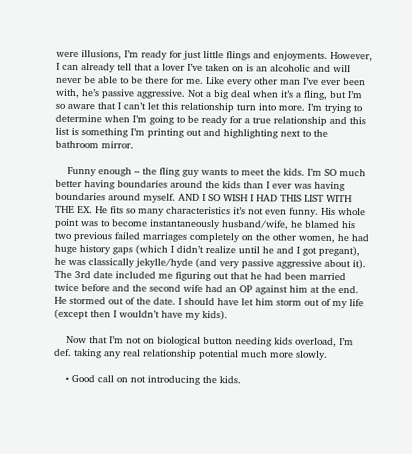were illusions, I’m ready for just little flings and enjoyments. However, I can already tell that a lover I’ve taken on is an alcoholic and will never be able to be there for me. Like every other man I’ve ever been with, he’s passive aggressive. Not a big deal when it’s a fling, but I’m so aware that I can’t let this relationship turn into more. I’m trying to determine when I’m going to be ready for a true relationship and this list is something I’m printing out and highlighting next to the bathroom mirror.

    Funny enough – the fling guy wants to meet the kids. I’m SO much better having boundaries around the kids than I ever was having boundaries around myself. AND I SO WISH I HAD THIS LIST WITH THE EX. He fits so many characteristics it’s not even funny. His whole point was to become instantaneously husband/wife, he blamed his two previous failed marriages completely on the other women, he had huge history gaps (which I didn’t realize until he and I got pregant), he was classically jekylle/hyde (and very passive aggressive about it). The 3rd date included me figuring out that he had been married twice before and the second wife had an OP against him at the end. He stormed out of the date. I should have let him storm out of my life (except then I wouldn’t have my kids).

    Now that I’m not on biological button needing kids overload, I’m def. taking any real relationship potential much more slowly.

    • Good call on not introducing the kids.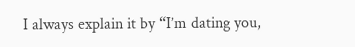I always explain it by “I’m dating you,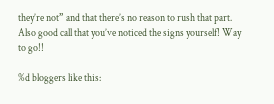they’re not” and that there’s no reason to rush that part. Also good call that you’ve noticed the signs yourself! Way to go!!

%d bloggers like this: